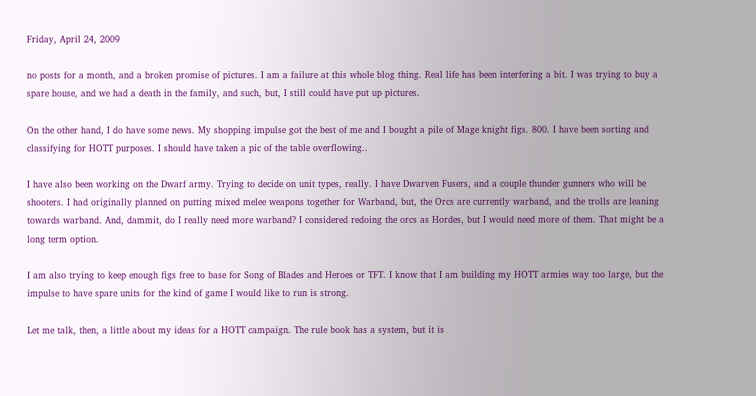Friday, April 24, 2009

no posts for a month, and a broken promise of pictures. I am a failure at this whole blog thing. Real life has been interfering a bit. I was trying to buy a spare house, and we had a death in the family, and such, but, I still could have put up pictures.

On the other hand, I do have some news. My shopping impulse got the best of me and I bought a pile of Mage knight figs. 800. I have been sorting and classifying for HOTT purposes. I should have taken a pic of the table overflowing..

I have also been working on the Dwarf army. Trying to decide on unit types, really. I have Dwarven Fusers, and a couple thunder gunners who will be shooters. I had originally planned on putting mixed melee weapons together for Warband, but, the Orcs are currently warband, and the trolls are leaning towards warband. And, dammit, do I really need more warband? I considered redoing the orcs as Hordes, but I would need more of them. That might be a long term option.

I am also trying to keep enough figs free to base for Song of Blades and Heroes or TFT. I know that I am building my HOTT armies way too large, but the impulse to have spare units for the kind of game I would like to run is strong.

Let me talk, then, a little about my ideas for a HOTT campaign. The rule book has a system, but it is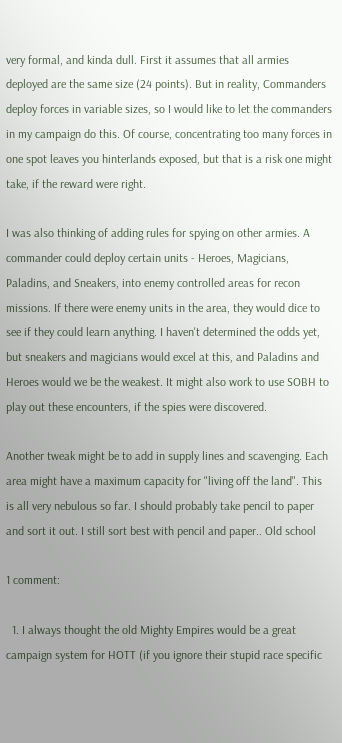very formal, and kinda dull. First it assumes that all armies deployed are the same size (24 points). But in reality, Commanders deploy forces in variable sizes, so I would like to let the commanders in my campaign do this. Of course, concentrating too many forces in one spot leaves you hinterlands exposed, but that is a risk one might take, if the reward were right.

I was also thinking of adding rules for spying on other armies. A commander could deploy certain units - Heroes, Magicians, Paladins, and Sneakers, into enemy controlled areas for recon missions. If there were enemy units in the area, they would dice to see if they could learn anything. I haven't determined the odds yet, but sneakers and magicians would excel at this, and Paladins and Heroes would we be the weakest. It might also work to use SOBH to play out these encounters, if the spies were discovered.

Another tweak might be to add in supply lines and scavenging. Each area might have a maximum capacity for "living off the land". This is all very nebulous so far. I should probably take pencil to paper and sort it out. I still sort best with pencil and paper.. Old school

1 comment:

  1. I always thought the old Mighty Empires would be a great campaign system for HOTT (if you ignore their stupid race specific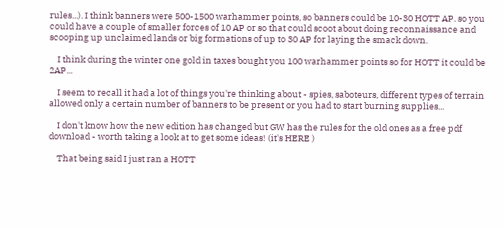rules...). I think banners were 500-1500 warhammer points, so banners could be 10-30 HOTT AP. so you could have a couple of smaller forces of 10 AP or so that could scoot about doing reconnaissance and scooping up unclaimed lands or big formations of up to 30 AP for laying the smack down.

    I think during the winter one gold in taxes bought you 100 warhammer points so for HOTT it could be 2AP...

    I seem to recall it had a lot of things you're thinking about - spies, saboteurs, different types of terrain allowed only a certain number of banners to be present or you had to start burning supplies...

    I don't know how the new edition has changed but GW has the rules for the old ones as a free pdf download - worth taking a look at to get some ideas! (it's HERE )

    That being said I just ran a HOTT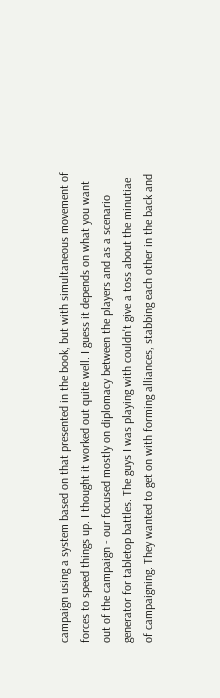campaign using a system based on that presented in the book, but with simultaneous movement of forces to speed things up. I thought it worked out quite well. I guess it depends on what you want out of the campaign - our focused mostly on diplomacy between the players and as a scenario generator for tabletop battles. The guys I was playing with couldn't give a toss about the minutiae of campaigning. They wanted to get on with forming alliances, stabbing each other in the back and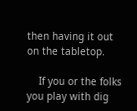then having it out on the tabletop.

    If you or the folks you play with dig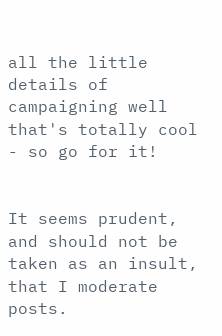all the little details of campaigning well that's totally cool - so go for it!


It seems prudent, and should not be taken as an insult, that I moderate posts.